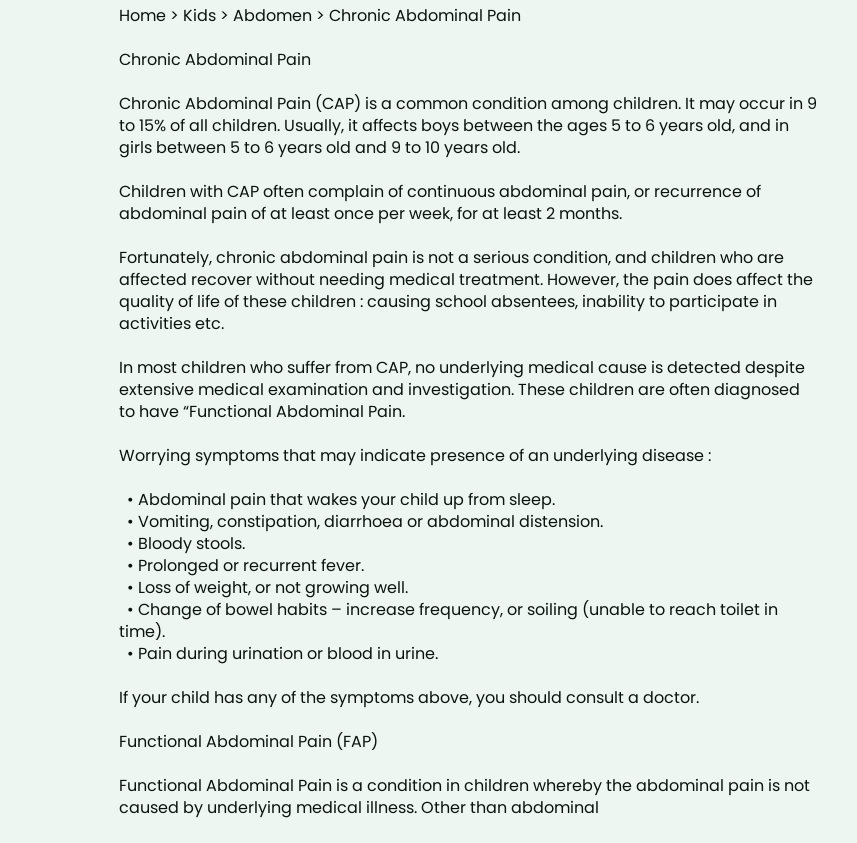Home > Kids > Abdomen > Chronic Abdominal Pain

Chronic Abdominal Pain

Chronic Abdominal Pain (CAP) is a common condition among children. It may occur in 9 to 15% of all children. Usually, it affects boys between the ages 5 to 6 years old, and in girls between 5 to 6 years old and 9 to 10 years old.

Children with CAP often complain of continuous abdominal pain, or recurrence of abdominal pain of at least once per week, for at least 2 months.

Fortunately, chronic abdominal pain is not a serious condition, and children who are affected recover without needing medical treatment. However, the pain does affect the quality of life of these children : causing school absentees, inability to participate in activities etc.

In most children who suffer from CAP, no underlying medical cause is detected despite extensive medical examination and investigation. These children are often diagnosed to have “Functional Abdominal Pain.

Worrying symptoms that may indicate presence of an underlying disease :

  • Abdominal pain that wakes your child up from sleep.
  • Vomiting, constipation, diarrhoea or abdominal distension.
  • Bloody stools.
  • Prolonged or recurrent fever.
  • Loss of weight, or not growing well.
  • Change of bowel habits – increase frequency, or soiling (unable to reach toilet in time).
  • Pain during urination or blood in urine.

If your child has any of the symptoms above, you should consult a doctor.

Functional Abdominal Pain (FAP)

Functional Abdominal Pain is a condition in children whereby the abdominal pain is not caused by underlying medical illness. Other than abdominal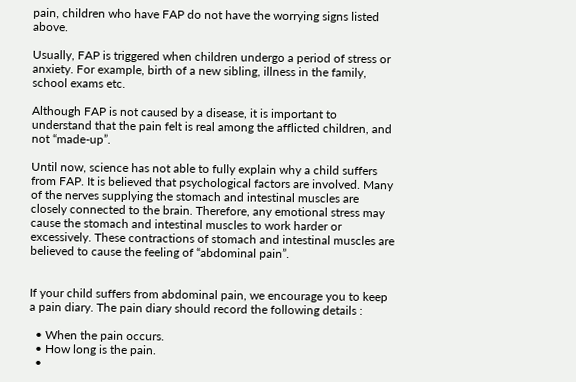pain, children who have FAP do not have the worrying signs listed above.

Usually, FAP is triggered when children undergo a period of stress or anxiety. For example, birth of a new sibling, illness in the family, school exams etc.

Although FAP is not caused by a disease, it is important to understand that the pain felt is real among the afflicted children, and not “made-up”.

Until now, science has not able to fully explain why a child suffers from FAP. It is believed that psychological factors are involved. Many of the nerves supplying the stomach and intestinal muscles are closely connected to the brain. Therefore, any emotional stress may cause the stomach and intestinal muscles to work harder or excessively. These contractions of stomach and intestinal muscles are believed to cause the feeling of “abdominal pain”.


If your child suffers from abdominal pain, we encourage you to keep a pain diary. The pain diary should record the following details :

  • When the pain occurs.
  • How long is the pain.
  •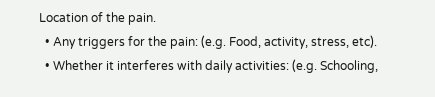Location of the pain.
  • Any triggers for the pain: (e.g. Food, activity, stress, etc).
  • Whether it interferes with daily activities: (e.g. Schooling,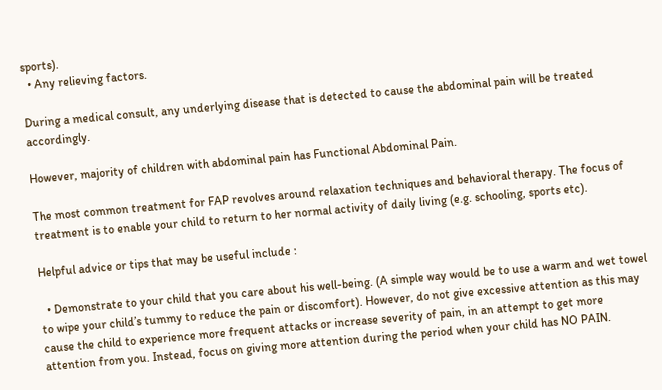sports).
  • Any relieving factors.

During a medical consult, any underlying disease that is detected to cause the abdominal pain will be treated accordingly.

However, majority of children with abdominal pain has Functional Abdominal Pain.

The most common treatment for FAP revolves around relaxation techniques and behavioral therapy. The focus of treatment is to enable your child to return to her normal activity of daily living (e.g. schooling, sports etc).

Helpful advice or tips that may be useful include :

  • Demonstrate to your child that you care about his well-being. (A simple way would be to use a warm and wet towel to wipe your child’s tummy to reduce the pain or discomfort). However, do not give excessive attention as this may cause the child to experience more frequent attacks or increase severity of pain, in an attempt to get more attention from you. Instead, focus on giving more attention during the period when your child has NO PAIN.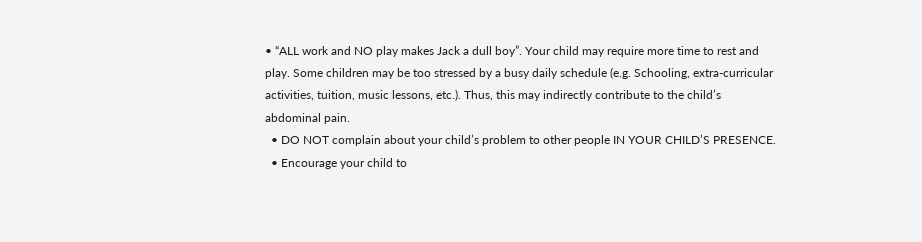• “ALL work and NO play makes Jack a dull boy”. Your child may require more time to rest and play. Some children may be too stressed by a busy daily schedule (e.g. Schooling, extra-curricular activities, tuition, music lessons, etc.). Thus, this may indirectly contribute to the child’s abdominal pain.
  • DO NOT complain about your child’s problem to other people IN YOUR CHILD’S PRESENCE.
  • Encourage your child to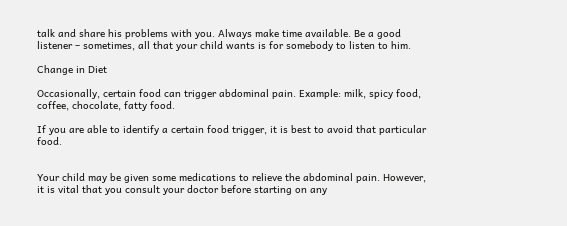talk and share his problems with you. Always make time available. Be a good listener – sometimes, all that your child wants is for somebody to listen to him.

Change in Diet

Occasionally, certain food can trigger abdominal pain. Example: milk, spicy food, coffee, chocolate, fatty food.

If you are able to identify a certain food trigger, it is best to avoid that particular food.


Your child may be given some medications to relieve the abdominal pain. However, it is vital that you consult your doctor before starting on any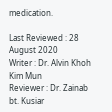medication.

Last Reviewed : 28 August 2020
Writer : Dr. Alvin Khoh Kim Mun
Reviewer : Dr. Zainab bt. Kusiar